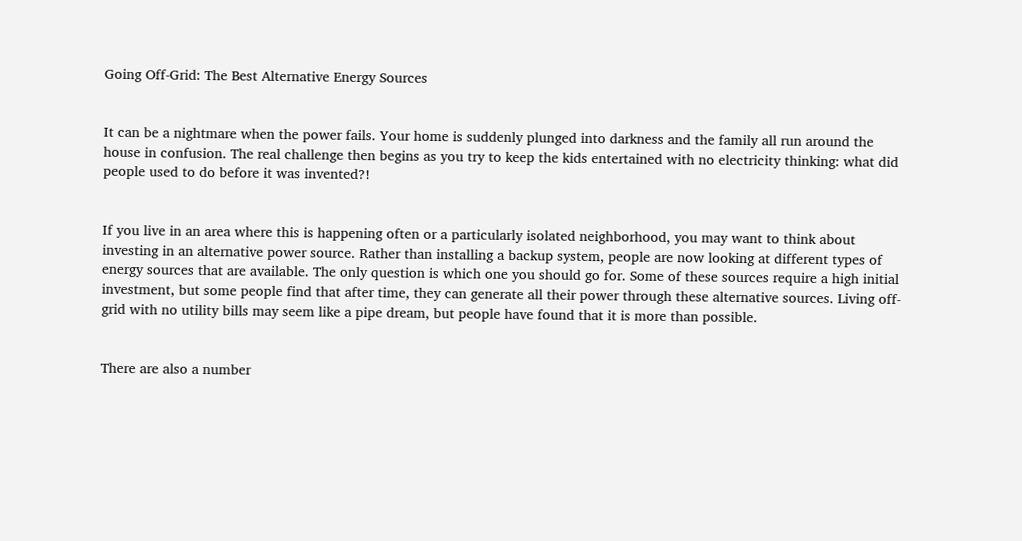Going Off-Grid: The Best Alternative Energy Sources


It can be a nightmare when the power fails. Your home is suddenly plunged into darkness and the family all run around the house in confusion. The real challenge then begins as you try to keep the kids entertained with no electricity thinking: what did people used to do before it was invented?!


If you live in an area where this is happening often or a particularly isolated neighborhood, you may want to think about investing in an alternative power source. Rather than installing a backup system, people are now looking at different types of energy sources that are available. The only question is which one you should go for. Some of these sources require a high initial investment, but some people find that after time, they can generate all their power through these alternative sources. Living off-grid with no utility bills may seem like a pipe dream, but people have found that it is more than possible.


There are also a number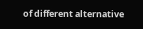of different alternative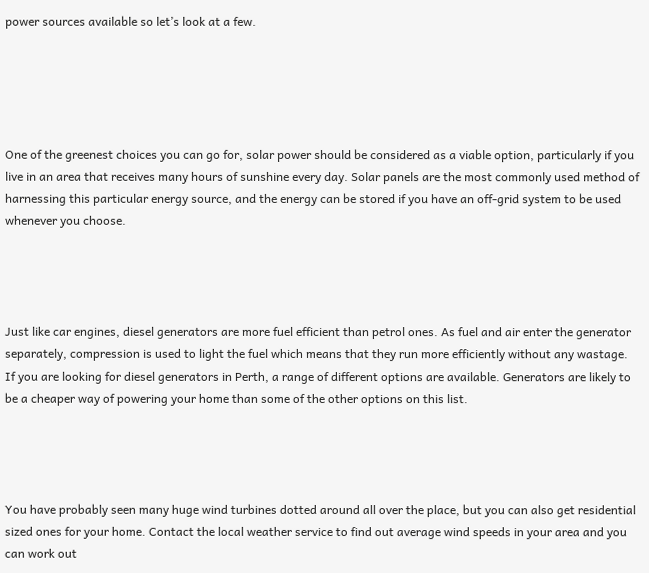power sources available so let’s look at a few.





One of the greenest choices you can go for, solar power should be considered as a viable option, particularly if you live in an area that receives many hours of sunshine every day. Solar panels are the most commonly used method of harnessing this particular energy source, and the energy can be stored if you have an off-grid system to be used whenever you choose.




Just like car engines, diesel generators are more fuel efficient than petrol ones. As fuel and air enter the generator separately, compression is used to light the fuel which means that they run more efficiently without any wastage. If you are looking for diesel generators in Perth, a range of different options are available. Generators are likely to be a cheaper way of powering your home than some of the other options on this list.




You have probably seen many huge wind turbines dotted around all over the place, but you can also get residential sized ones for your home. Contact the local weather service to find out average wind speeds in your area and you can work out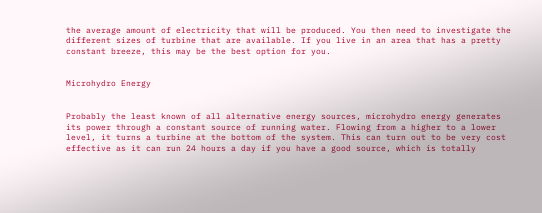the average amount of electricity that will be produced. You then need to investigate the different sizes of turbine that are available. If you live in an area that has a pretty constant breeze, this may be the best option for you.


Microhydro Energy


Probably the least known of all alternative energy sources, microhydro energy generates its power through a constant source of running water. Flowing from a higher to a lower level, it turns a turbine at the bottom of the system. This can turn out to be very cost effective as it can run 24 hours a day if you have a good source, which is totally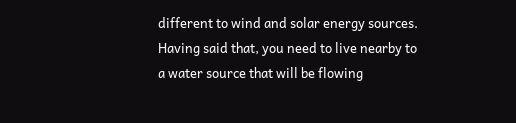different to wind and solar energy sources. Having said that, you need to live nearby to a water source that will be flowing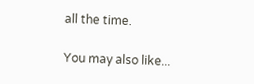all the time.

You may also like...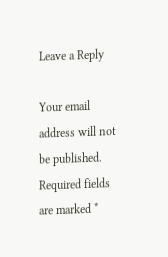Leave a Reply

Your email address will not be published. Required fields are marked *